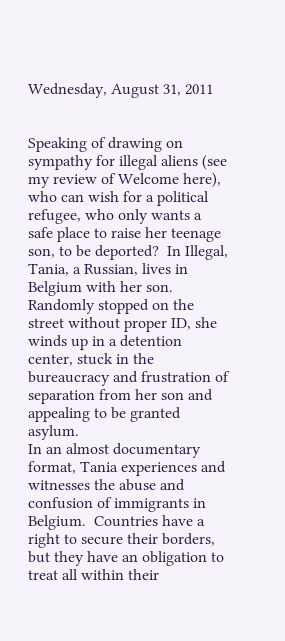Wednesday, August 31, 2011


Speaking of drawing on sympathy for illegal aliens (see my review of Welcome here), who can wish for a political refugee, who only wants a safe place to raise her teenage son, to be deported?  In Illegal, Tania, a Russian, lives in Belgium with her son.  Randomly stopped on the street without proper ID, she winds up in a detention center, stuck in the bureaucracy and frustration of separation from her son and appealing to be granted asylum.
In an almost documentary format, Tania experiences and witnesses the abuse and confusion of immigrants in Belgium.  Countries have a right to secure their borders, but they have an obligation to treat all within their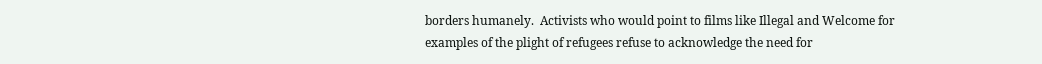borders humanely.  Activists who would point to films like Illegal and Welcome for examples of the plight of refugees refuse to acknowledge the need for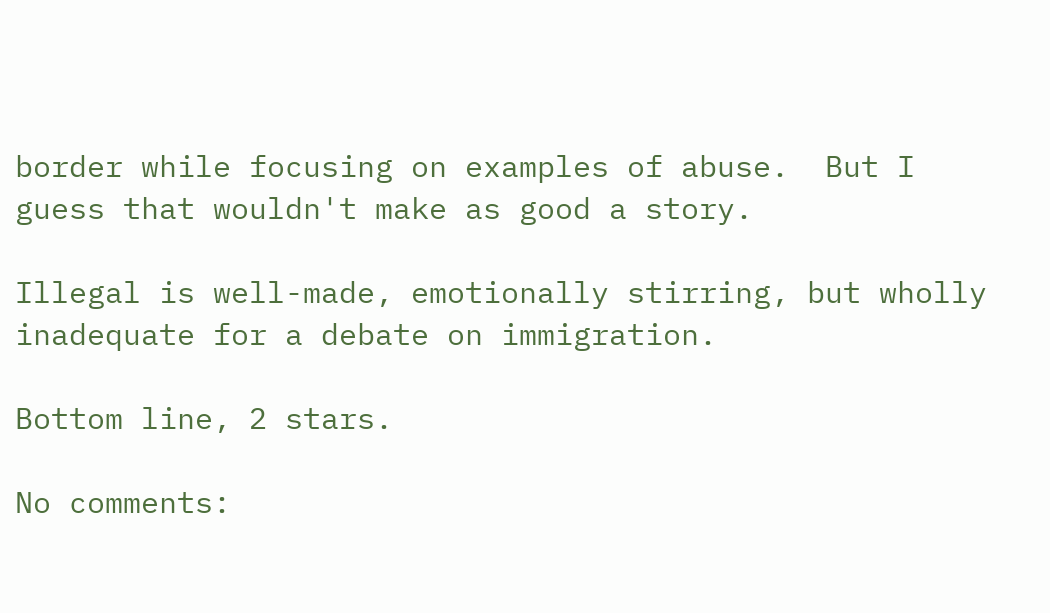border while focusing on examples of abuse.  But I guess that wouldn't make as good a story.

Illegal is well-made, emotionally stirring, but wholly inadequate for a debate on immigration.

Bottom line, 2 stars.

No comments: